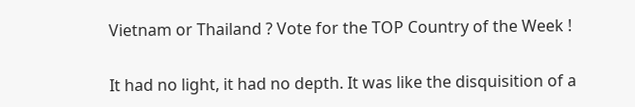Vietnam or Thailand ? Vote for the TOP Country of the Week !

It had no light, it had no depth. It was like the disquisition of a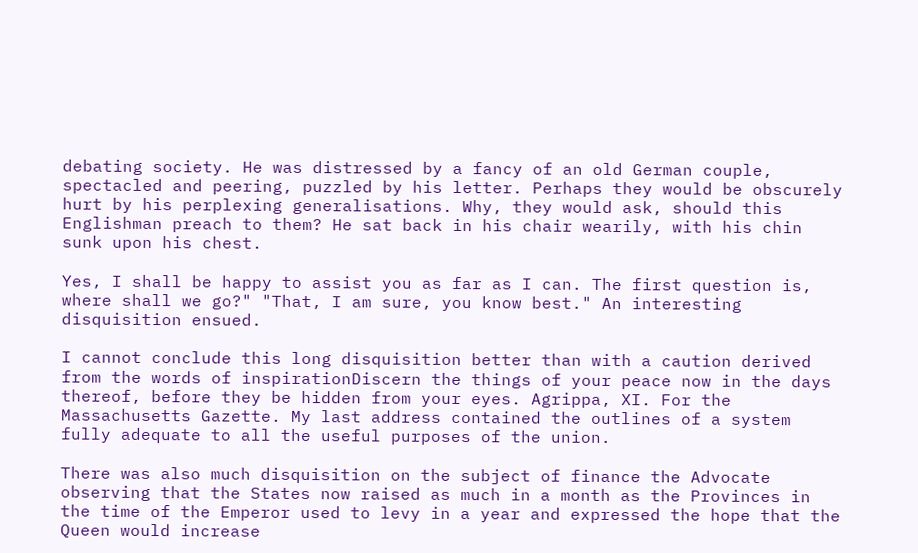debating society. He was distressed by a fancy of an old German couple, spectacled and peering, puzzled by his letter. Perhaps they would be obscurely hurt by his perplexing generalisations. Why, they would ask, should this Englishman preach to them? He sat back in his chair wearily, with his chin sunk upon his chest.

Yes, I shall be happy to assist you as far as I can. The first question is, where shall we go?" "That, I am sure, you know best." An interesting disquisition ensued.

I cannot conclude this long disquisition better than with a caution derived from the words of inspirationDiscern the things of your peace now in the days thereof, before they be hidden from your eyes. Agrippa, XI. For the Massachusetts Gazette. My last address contained the outlines of a system fully adequate to all the useful purposes of the union.

There was also much disquisition on the subject of finance the Advocate observing that the States now raised as much in a month as the Provinces in the time of the Emperor used to levy in a year and expressed the hope that the Queen would increase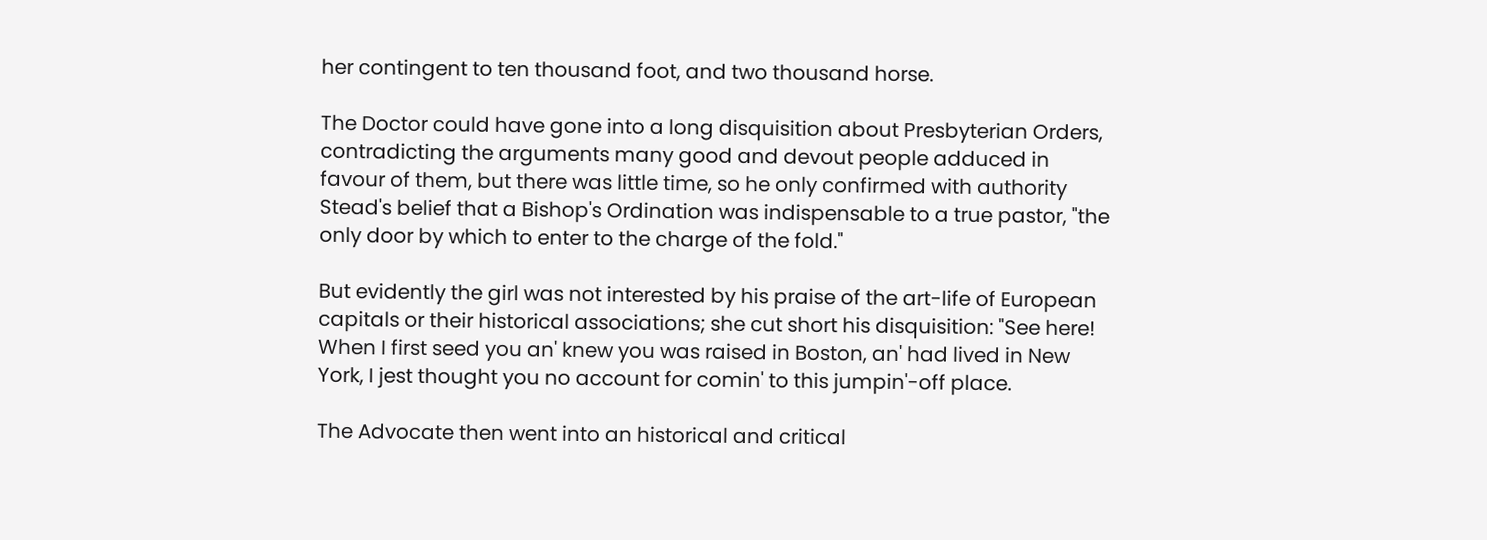her contingent to ten thousand foot, and two thousand horse.

The Doctor could have gone into a long disquisition about Presbyterian Orders, contradicting the arguments many good and devout people adduced in favour of them, but there was little time, so he only confirmed with authority Stead's belief that a Bishop's Ordination was indispensable to a true pastor, "the only door by which to enter to the charge of the fold."

But evidently the girl was not interested by his praise of the art-life of European capitals or their historical associations; she cut short his disquisition: "See here! When I first seed you an' knew you was raised in Boston, an' had lived in New York, I jest thought you no account for comin' to this jumpin'-off place.

The Advocate then went into an historical and critical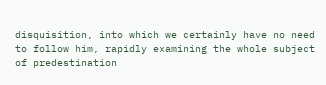disquisition, into which we certainly have no need to follow him, rapidly examining the whole subject of predestination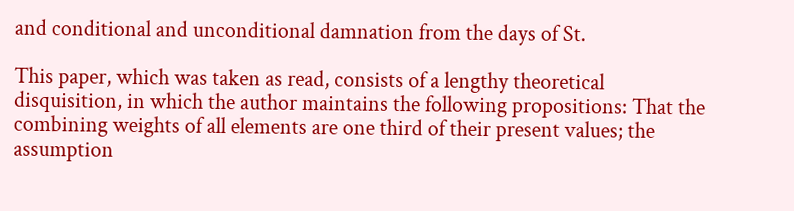and conditional and unconditional damnation from the days of St.

This paper, which was taken as read, consists of a lengthy theoretical disquisition, in which the author maintains the following propositions: That the combining weights of all elements are one third of their present values; the assumption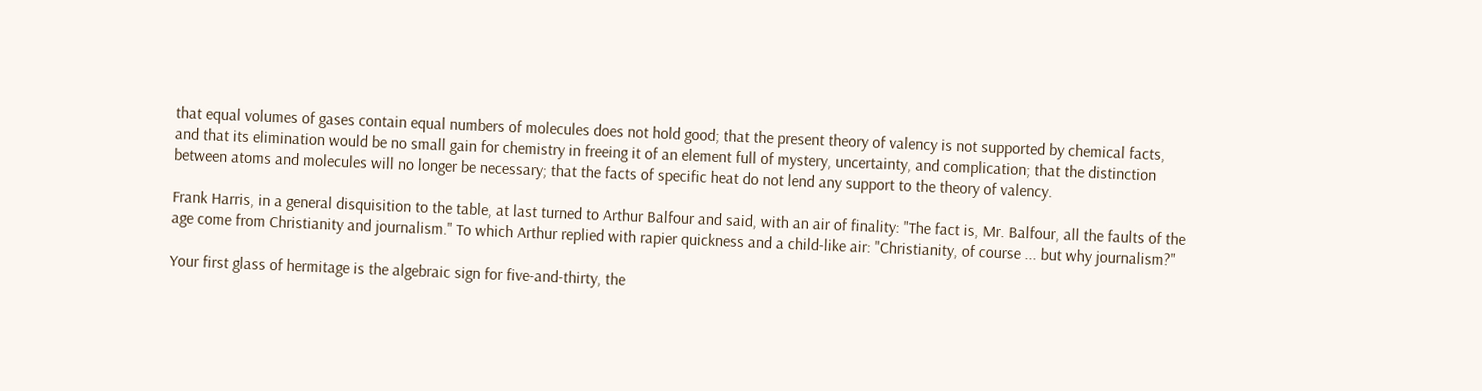that equal volumes of gases contain equal numbers of molecules does not hold good; that the present theory of valency is not supported by chemical facts, and that its elimination would be no small gain for chemistry in freeing it of an element full of mystery, uncertainty, and complication; that the distinction between atoms and molecules will no longer be necessary; that the facts of specific heat do not lend any support to the theory of valency.

Frank Harris, in a general disquisition to the table, at last turned to Arthur Balfour and said, with an air of finality: "The fact is, Mr. Balfour, all the faults of the age come from Christianity and journalism." To which Arthur replied with rapier quickness and a child-like air: "Christianity, of course ... but why journalism?"

Your first glass of hermitage is the algebraic sign for five-and-thirty, the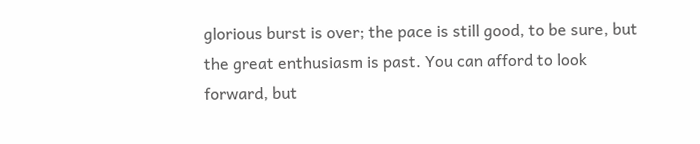glorious burst is over; the pace is still good, to be sure, but the great enthusiasm is past. You can afford to look forward, but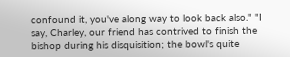confound it, you've along way to look back also." "I say, Charley, our friend has contrived to finish the bishop during his disquisition; the bowl's quite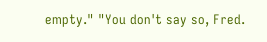empty." "You don't say so, Fred.